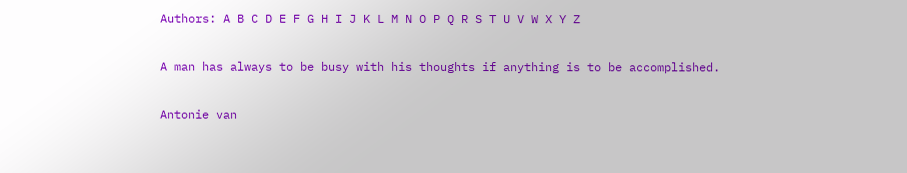Authors: A B C D E F G H I J K L M N O P Q R S T U V W X Y Z

A man has always to be busy with his thoughts if anything is to be accomplished.

Antonie van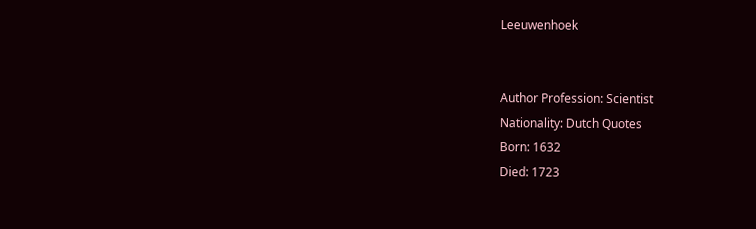Leeuwenhoek


Author Profession: Scientist
Nationality: Dutch Quotes
Born: 1632
Died: 1723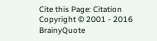Cite this Page: Citation
Copyright © 2001 - 2016 BrainyQuote